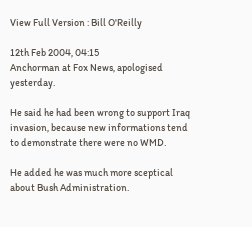View Full Version : Bill O'Reilly

12th Feb 2004, 04:15
Anchorman at Fox News, apologised yesterday.

He said he had been wrong to support Iraq invasion, because new informations tend to demonstrate there were no WMD.

He added he was much more sceptical about Bush Administration.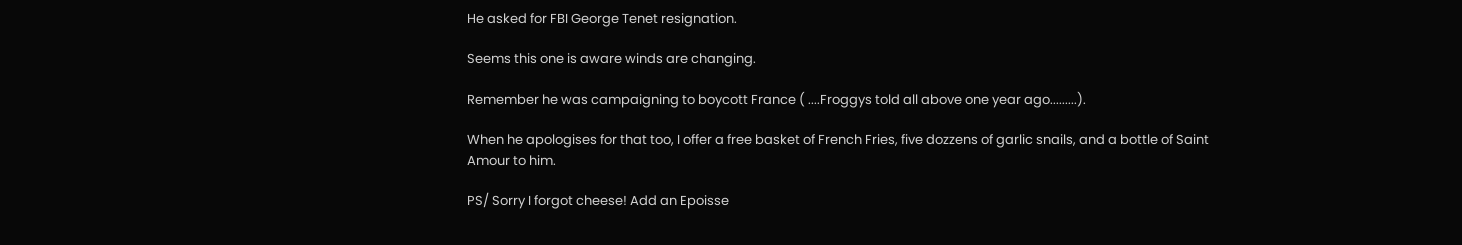He asked for FBI George Tenet resignation.

Seems this one is aware winds are changing.

Remember he was campaigning to boycott France ( ....Froggys told all above one year ago.........).

When he apologises for that too, I offer a free basket of French Fries, five dozzens of garlic snails, and a bottle of Saint Amour to him.

PS/ Sorry I forgot cheese! Add an Epoisse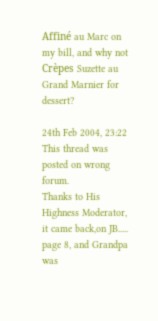Affiné au Marc on my bill, and why not Crèpes Suzette au Grand Marnier for dessert?

24th Feb 2004, 23:22
This thread was posted on wrong forum.
Thanks to His Highness Moderator, it came back,on JB..... page 8, and Grandpa was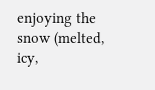enjoying the snow (melted, icy,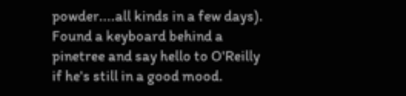powder....all kinds in a few days).
Found a keyboard behind a pinetree and say hello to O'Reilly if he's still in a good mood.